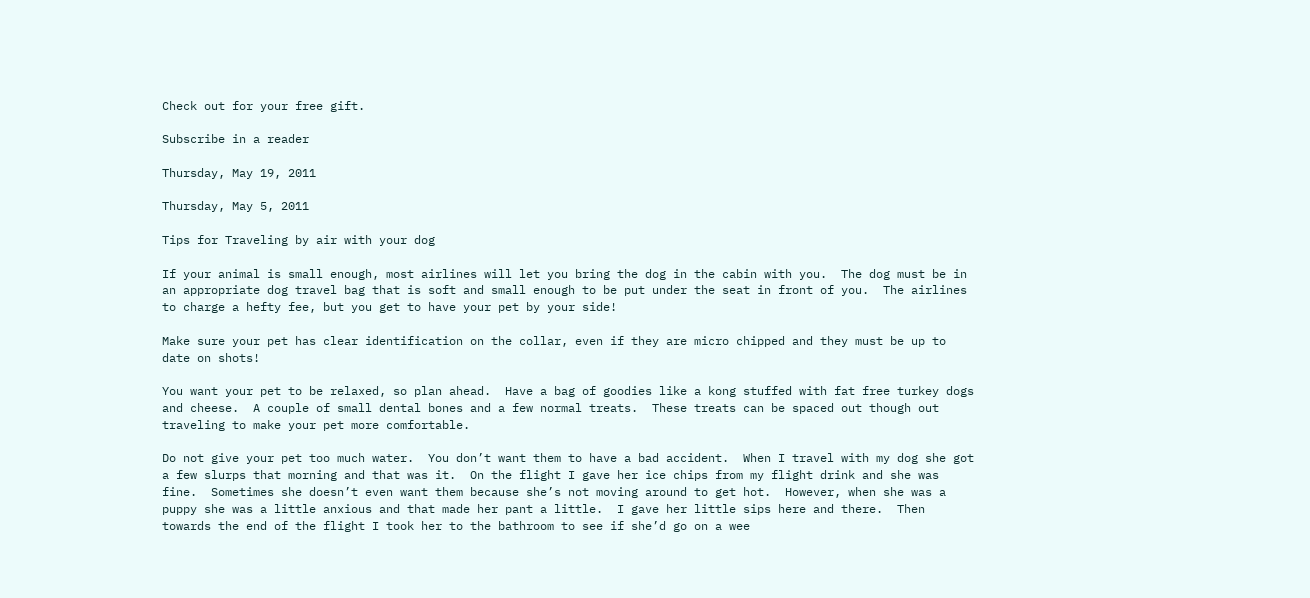Check out for your free gift.

Subscribe in a reader

Thursday, May 19, 2011

Thursday, May 5, 2011

Tips for Traveling by air with your dog

If your animal is small enough, most airlines will let you bring the dog in the cabin with you.  The dog must be in an appropriate dog travel bag that is soft and small enough to be put under the seat in front of you.  The airlines to charge a hefty fee, but you get to have your pet by your side!

Make sure your pet has clear identification on the collar, even if they are micro chipped and they must be up to date on shots!

You want your pet to be relaxed, so plan ahead.  Have a bag of goodies like a kong stuffed with fat free turkey dogs and cheese.  A couple of small dental bones and a few normal treats.  These treats can be spaced out though out traveling to make your pet more comfortable.

Do not give your pet too much water.  You don’t want them to have a bad accident.  When I travel with my dog she got a few slurps that morning and that was it.  On the flight I gave her ice chips from my flight drink and she was fine.  Sometimes she doesn’t even want them because she’s not moving around to get hot.  However, when she was a puppy she was a little anxious and that made her pant a little.  I gave her little sips here and there.  Then towards the end of the flight I took her to the bathroom to see if she’d go on a wee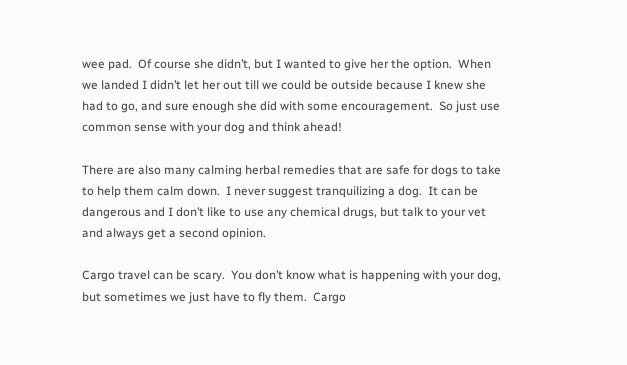wee pad.  Of course she didn’t, but I wanted to give her the option.  When we landed I didn’t let her out till we could be outside because I knew she had to go, and sure enough she did with some encouragement.  So just use common sense with your dog and think ahead!

There are also many calming herbal remedies that are safe for dogs to take to help them calm down.  I never suggest tranquilizing a dog.  It can be dangerous and I don’t like to use any chemical drugs, but talk to your vet and always get a second opinion.

Cargo travel can be scary.  You don’t know what is happening with your dog, but sometimes we just have to fly them.  Cargo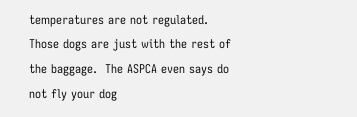temperatures are not regulated.  Those dogs are just with the rest of the baggage.  The ASPCA even says do not fly your dog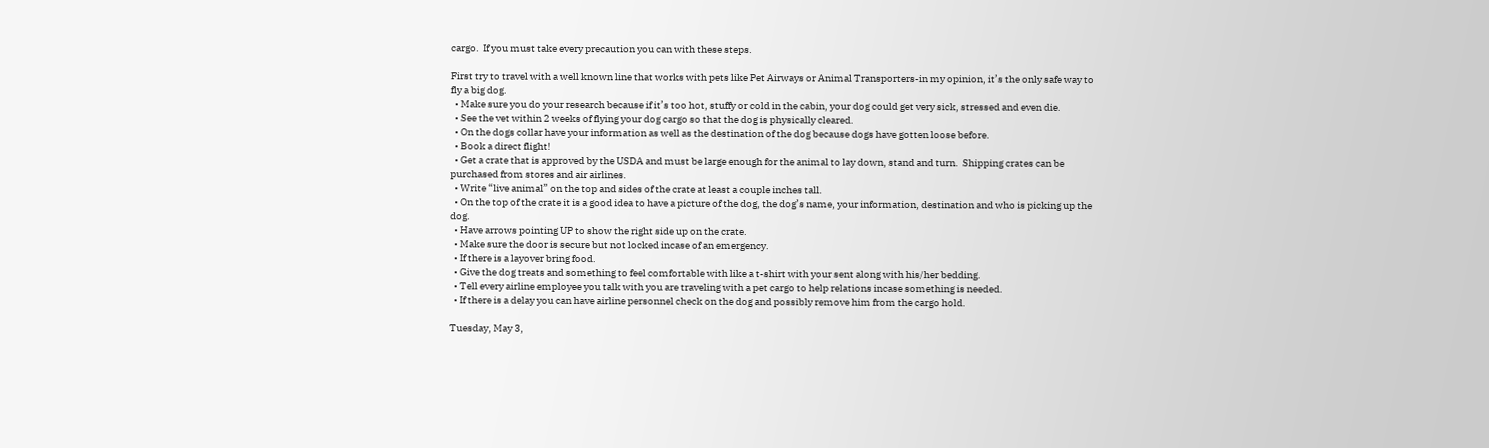cargo.  If you must take every precaution you can with these steps.

First try to travel with a well known line that works with pets like Pet Airways or Animal Transporters-in my opinion, it’s the only safe way to fly a big dog.
  • Make sure you do your research because if it’s too hot, stuffy or cold in the cabin, your dog could get very sick, stressed and even die.
  • See the vet within 2 weeks of flying your dog cargo so that the dog is physically cleared.
  • On the dogs collar have your information as well as the destination of the dog because dogs have gotten loose before.
  • Book a direct flight!
  • Get a crate that is approved by the USDA and must be large enough for the animal to lay down, stand and turn.  Shipping crates can be purchased from stores and air airlines.
  • Write “live animal” on the top and sides of the crate at least a couple inches tall.
  • On the top of the crate it is a good idea to have a picture of the dog, the dog’s name, your information, destination and who is picking up the dog.
  • Have arrows pointing UP to show the right side up on the crate.
  • Make sure the door is secure but not locked incase of an emergency.
  • If there is a layover bring food.
  • Give the dog treats and something to feel comfortable with like a t-shirt with your sent along with his/her bedding.
  • Tell every airline employee you talk with you are traveling with a pet cargo to help relations incase something is needed.
  • If there is a delay you can have airline personnel check on the dog and possibly remove him from the cargo hold.

Tuesday, May 3,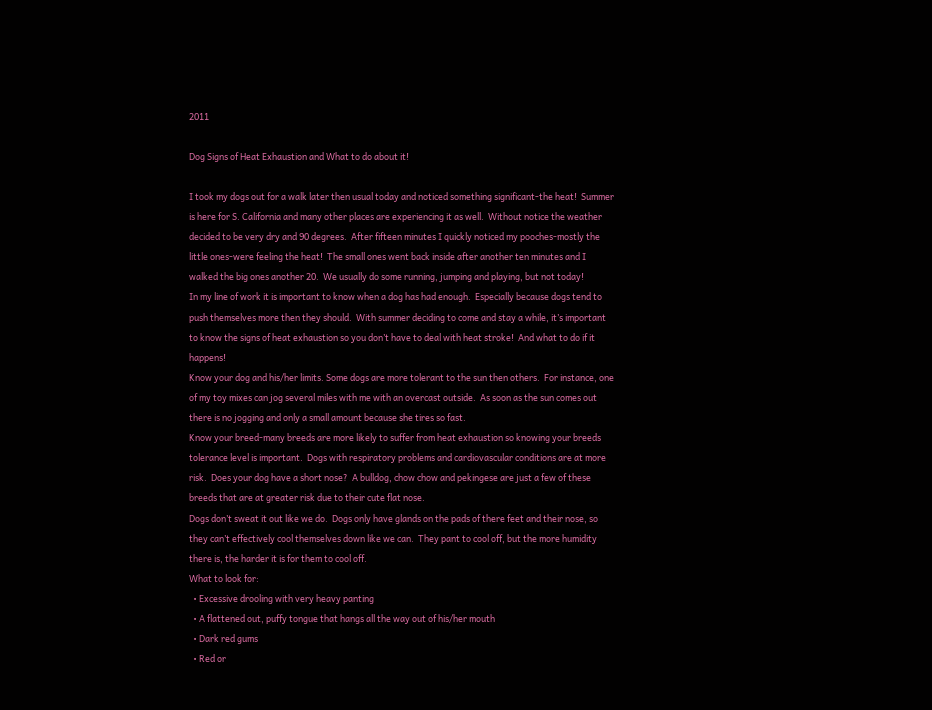2011

Dog Signs of Heat Exhaustion and What to do about it!

I took my dogs out for a walk later then usual today and noticed something significant-the heat!  Summer is here for S. California and many other places are experiencing it as well.  Without notice the weather decided to be very dry and 90 degrees.  After fifteen minutes I quickly noticed my pooches-mostly the little ones-were feeling the heat!  The small ones went back inside after another ten minutes and I walked the big ones another 20.  We usually do some running, jumping and playing, but not today!
In my line of work it is important to know when a dog has had enough.  Especially because dogs tend to push themselves more then they should.  With summer deciding to come and stay a while, it’s important to know the signs of heat exhaustion so you don’t have to deal with heat stroke!  And what to do if it happens!
Know your dog and his/her limits. Some dogs are more tolerant to the sun then others.  For instance, one of my toy mixes can jog several miles with me with an overcast outside.  As soon as the sun comes out there is no jogging and only a small amount because she tires so fast.
Know your breed-many breeds are more likely to suffer from heat exhaustion so knowing your breeds tolerance level is important.  Dogs with respiratory problems and cardiovascular conditions are at more risk.  Does your dog have a short nose?  A bulldog, chow chow and pekingese are just a few of these breeds that are at greater risk due to their cute flat nose.
Dogs don’t sweat it out like we do.  Dogs only have glands on the pads of there feet and their nose, so they can’t effectively cool themselves down like we can.  They pant to cool off, but the more humidity there is, the harder it is for them to cool off.
What to look for:
  • Excessive drooling with very heavy panting
  • A flattened out, puffy tongue that hangs all the way out of his/her mouth
  • Dark red gums
  • Red or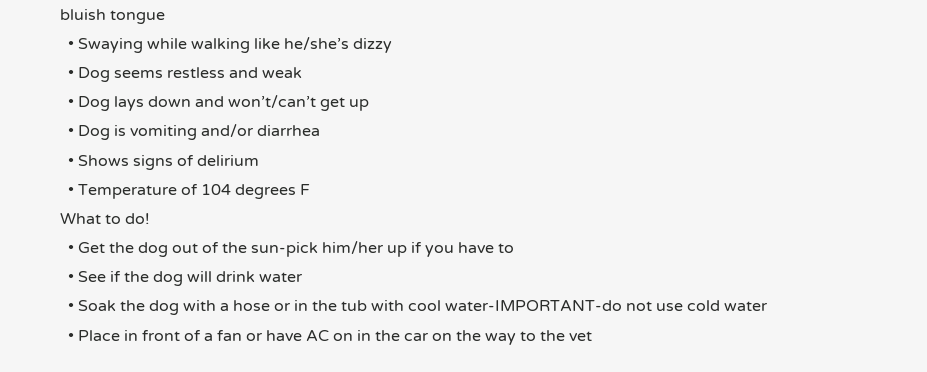bluish tongue
  • Swaying while walking like he/she’s dizzy
  • Dog seems restless and weak
  • Dog lays down and won’t/can’t get up
  • Dog is vomiting and/or diarrhea
  • Shows signs of delirium
  • Temperature of 104 degrees F
What to do!
  • Get the dog out of the sun-pick him/her up if you have to
  • See if the dog will drink water
  • Soak the dog with a hose or in the tub with cool water-IMPORTANT-do not use cold water
  • Place in front of a fan or have AC on in the car on the way to the vet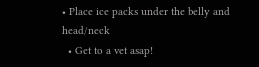• Place ice packs under the belly and head/neck
  • Get to a vet asap!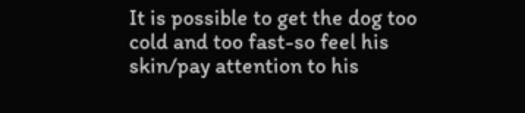It is possible to get the dog too cold and too fast-so feel his skin/pay attention to his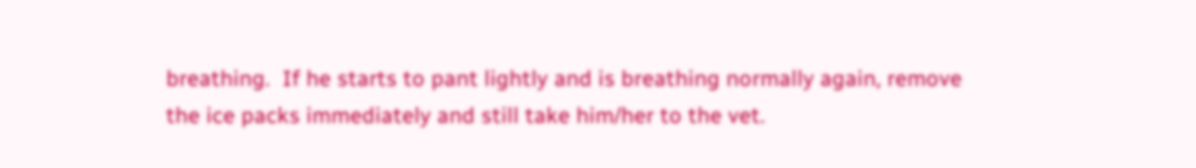breathing.  If he starts to pant lightly and is breathing normally again, remove the ice packs immediately and still take him/her to the vet.